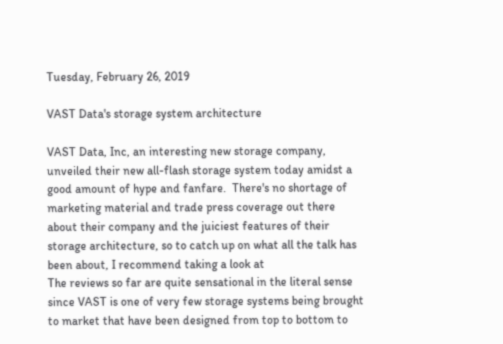Tuesday, February 26, 2019

VAST Data's storage system architecture

VAST Data, Inc, an interesting new storage company, unveiled their new all-flash storage system today amidst a good amount of hype and fanfare.  There's no shortage of marketing material and trade press coverage out there about their company and the juiciest features of their storage architecture, so to catch up on what all the talk has been about, I recommend taking a look at
The reviews so far are quite sensational in the literal sense since VAST is one of very few storage systems being brought to market that have been designed from top to bottom to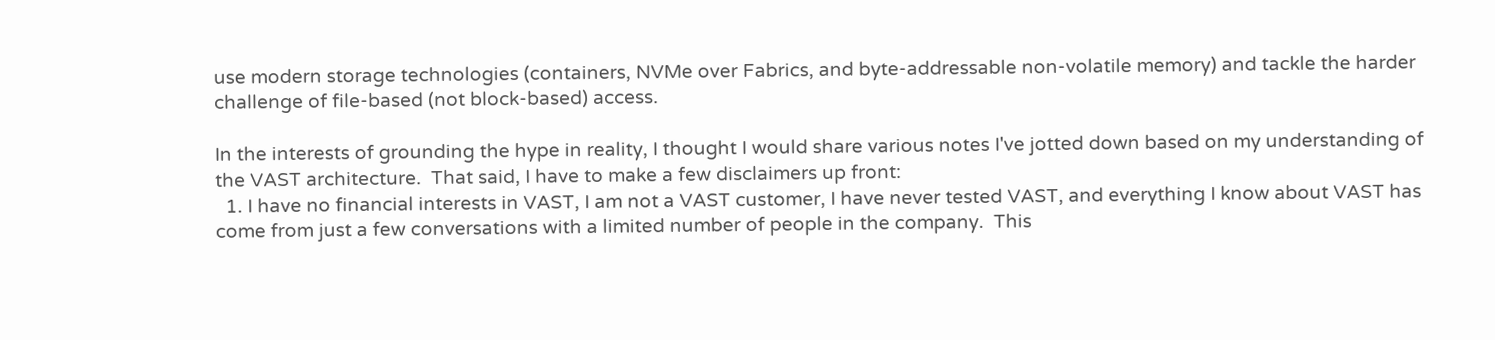use modern storage technologies (containers, NVMe over Fabrics, and byte-addressable non-volatile memory) and tackle the harder challenge of file-based (not block-based) access.

In the interests of grounding the hype in reality, I thought I would share various notes I've jotted down based on my understanding of the VAST architecture.  That said, I have to make a few disclaimers up front:
  1. I have no financial interests in VAST, I am not a VAST customer, I have never tested VAST, and everything I know about VAST has come from just a few conversations with a limited number of people in the company.  This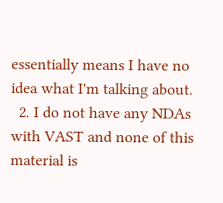essentially means I have no idea what I'm talking about.
  2. I do not have any NDAs with VAST and none of this material is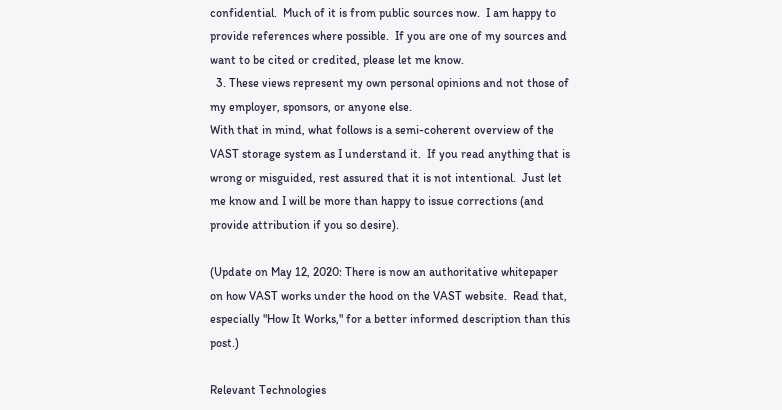confidential.  Much of it is from public sources now.  I am happy to provide references where possible.  If you are one of my sources and want to be cited or credited, please let me know.
  3. These views represent my own personal opinions and not those of my employer, sponsors, or anyone else.
With that in mind, what follows is a semi-coherent overview of the VAST storage system as I understand it.  If you read anything that is wrong or misguided, rest assured that it is not intentional.  Just let me know and I will be more than happy to issue corrections (and provide attribution if you so desire).

(Update on May 12, 2020: There is now an authoritative whitepaper on how VAST works under the hood on the VAST website.  Read that, especially "How It Works," for a better informed description than this post.)

Relevant Technologies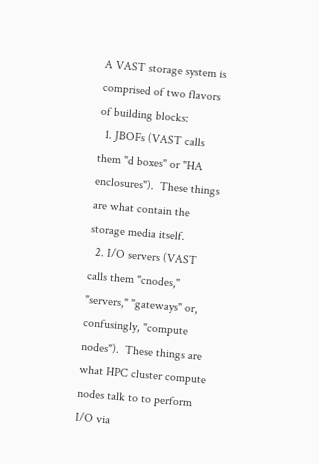A VAST storage system is comprised of two flavors of building blocks:
  1. JBOFs (VAST calls them "d boxes" or "HA enclosures").  These things are what contain the storage media itself.
  2. I/O servers (VAST calls them "cnodes," "servers," "gateways" or, confusingly, "compute nodes").  These things are what HPC cluster compute nodes talk to to perform I/O via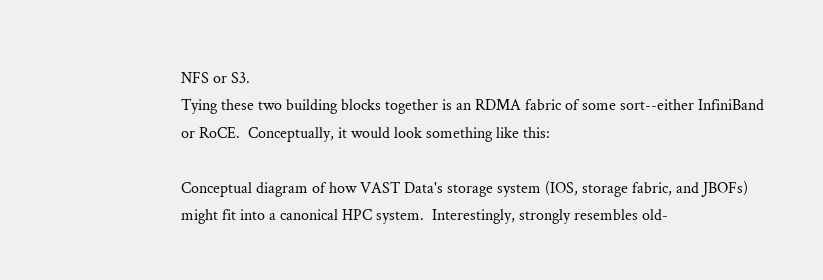NFS or S3.
Tying these two building blocks together is an RDMA fabric of some sort--either InfiniBand or RoCE.  Conceptually, it would look something like this:

Conceptual diagram of how VAST Data's storage system (IOS, storage fabric, and JBOFs) might fit into a canonical HPC system.  Interestingly, strongly resembles old-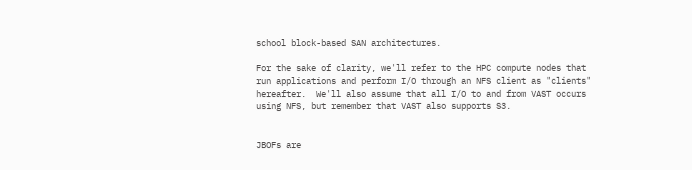school block-based SAN architectures.

For the sake of clarity, we'll refer to the HPC compute nodes that run applications and perform I/O through an NFS client as "clients" hereafter.  We'll also assume that all I/O to and from VAST occurs using NFS, but remember that VAST also supports S3.


JBOFs are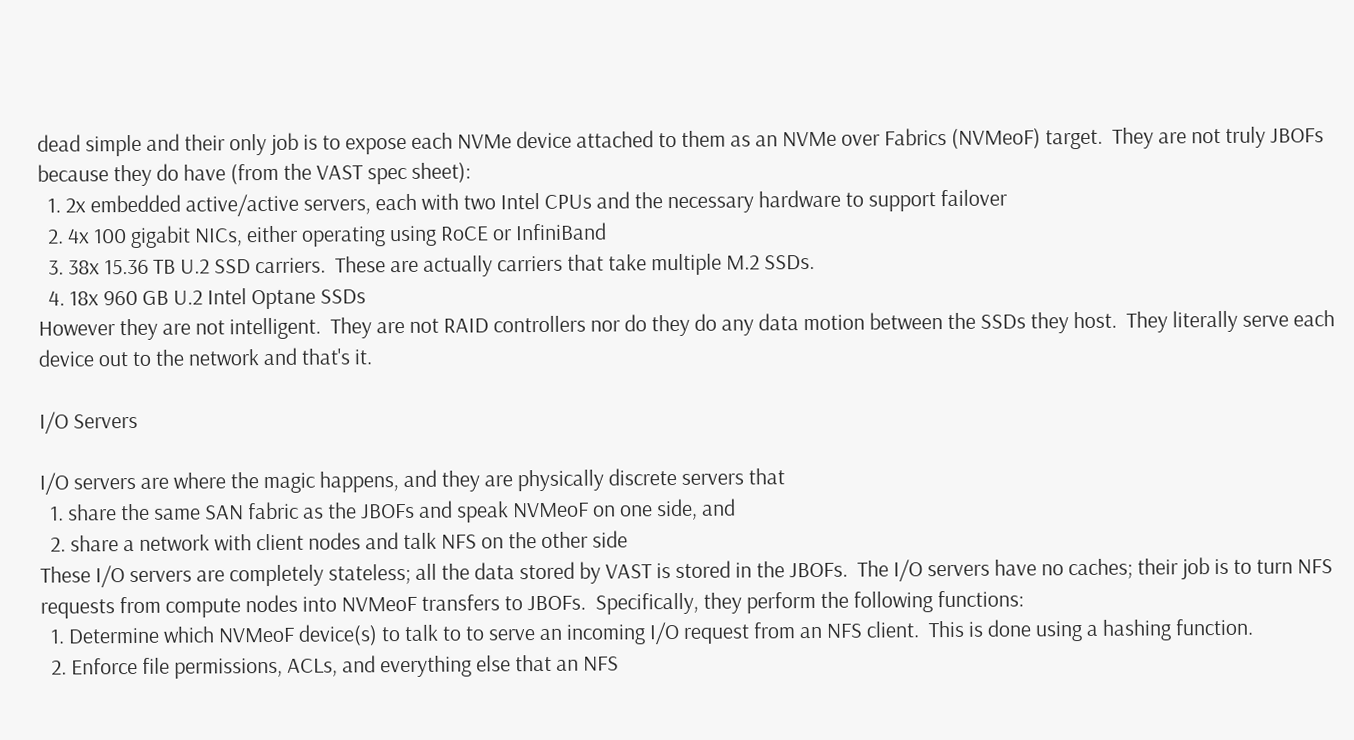dead simple and their only job is to expose each NVMe device attached to them as an NVMe over Fabrics (NVMeoF) target.  They are not truly JBOFs because they do have (from the VAST spec sheet):
  1. 2x embedded active/active servers, each with two Intel CPUs and the necessary hardware to support failover
  2. 4x 100 gigabit NICs, either operating using RoCE or InfiniBand
  3. 38x 15.36 TB U.2 SSD carriers.  These are actually carriers that take multiple M.2 SSDs.
  4. 18x 960 GB U.2 Intel Optane SSDs
However they are not intelligent.  They are not RAID controllers nor do they do any data motion between the SSDs they host.  They literally serve each device out to the network and that's it.

I/O Servers

I/O servers are where the magic happens, and they are physically discrete servers that
  1. share the same SAN fabric as the JBOFs and speak NVMeoF on one side, and
  2. share a network with client nodes and talk NFS on the other side
These I/O servers are completely stateless; all the data stored by VAST is stored in the JBOFs.  The I/O servers have no caches; their job is to turn NFS requests from compute nodes into NVMeoF transfers to JBOFs.  Specifically, they perform the following functions:
  1. Determine which NVMeoF device(s) to talk to to serve an incoming I/O request from an NFS client.  This is done using a hashing function.
  2. Enforce file permissions, ACLs, and everything else that an NFS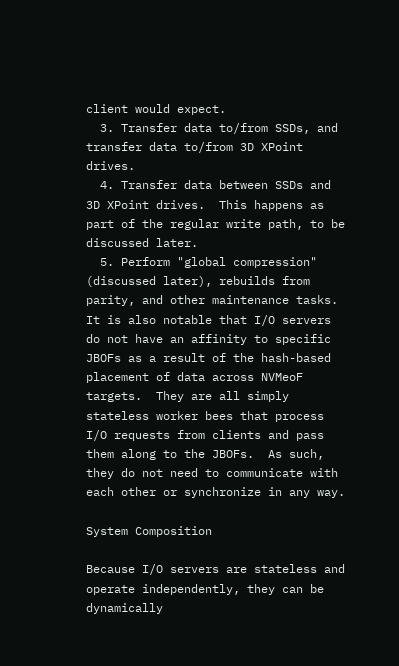client would expect.
  3. Transfer data to/from SSDs, and transfer data to/from 3D XPoint drives.
  4. Transfer data between SSDs and 3D XPoint drives.  This happens as part of the regular write path, to be discussed later.
  5. Perform "global compression" (discussed later), rebuilds from parity, and other maintenance tasks.
It is also notable that I/O servers do not have an affinity to specific JBOFs as a result of the hash-based placement of data across NVMeoF targets.  They are all simply stateless worker bees that process I/O requests from clients and pass them along to the JBOFs.  As such, they do not need to communicate with each other or synchronize in any way.

System Composition

Because I/O servers are stateless and operate independently, they can be dynamically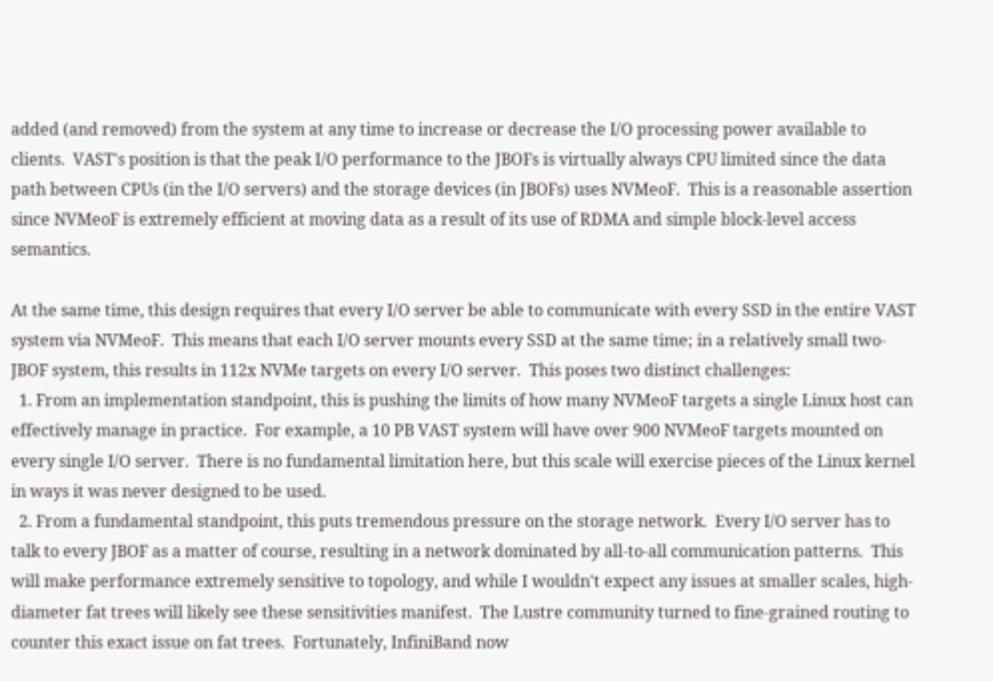added (and removed) from the system at any time to increase or decrease the I/O processing power available to clients.  VAST's position is that the peak I/O performance to the JBOFs is virtually always CPU limited since the data path between CPUs (in the I/O servers) and the storage devices (in JBOFs) uses NVMeoF.  This is a reasonable assertion since NVMeoF is extremely efficient at moving data as a result of its use of RDMA and simple block-level access semantics.

At the same time, this design requires that every I/O server be able to communicate with every SSD in the entire VAST system via NVMeoF.  This means that each I/O server mounts every SSD at the same time; in a relatively small two-JBOF system, this results in 112x NVMe targets on every I/O server.  This poses two distinct challenges:
  1. From an implementation standpoint, this is pushing the limits of how many NVMeoF targets a single Linux host can effectively manage in practice.  For example, a 10 PB VAST system will have over 900 NVMeoF targets mounted on every single I/O server.  There is no fundamental limitation here, but this scale will exercise pieces of the Linux kernel in ways it was never designed to be used.
  2. From a fundamental standpoint, this puts tremendous pressure on the storage network.  Every I/O server has to talk to every JBOF as a matter of course, resulting in a network dominated by all-to-all communication patterns.  This will make performance extremely sensitive to topology, and while I wouldn't expect any issues at smaller scales, high-diameter fat trees will likely see these sensitivities manifest.  The Lustre community turned to fine-grained routing to counter this exact issue on fat trees.  Fortunately, InfiniBand now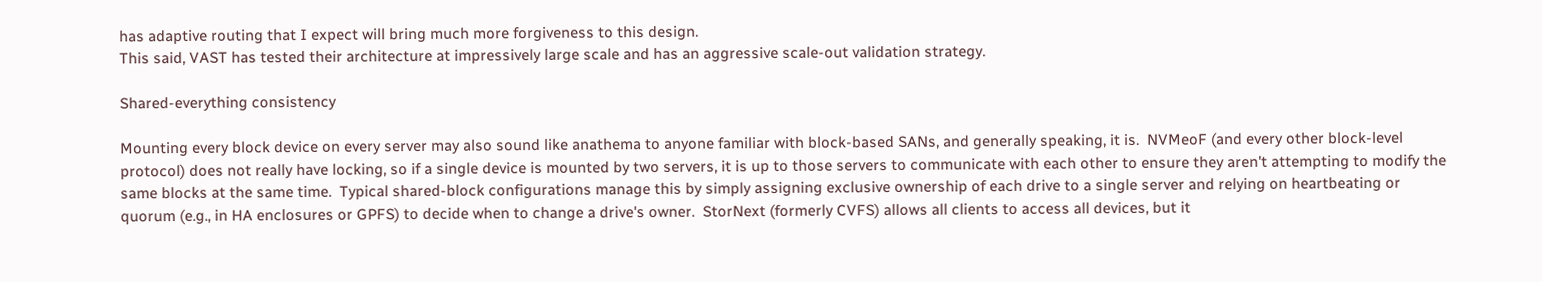has adaptive routing that I expect will bring much more forgiveness to this design.
This said, VAST has tested their architecture at impressively large scale and has an aggressive scale-out validation strategy.

Shared-everything consistency

Mounting every block device on every server may also sound like anathema to anyone familiar with block-based SANs, and generally speaking, it is.  NVMeoF (and every other block-level protocol) does not really have locking, so if a single device is mounted by two servers, it is up to those servers to communicate with each other to ensure they aren't attempting to modify the same blocks at the same time.  Typical shared-block configurations manage this by simply assigning exclusive ownership of each drive to a single server and relying on heartbeating or quorum (e.g., in HA enclosures or GPFS) to decide when to change a drive's owner.  StorNext (formerly CVFS) allows all clients to access all devices, but it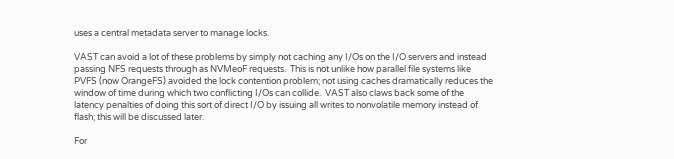uses a central metadata server to manage locks.

VAST can avoid a lot of these problems by simply not caching any I/Os on the I/O servers and instead passing NFS requests through as NVMeoF requests.  This is not unlike how parallel file systems like PVFS (now OrangeFS) avoided the lock contention problem; not using caches dramatically reduces the window of time during which two conflicting I/Os can collide.  VAST also claws back some of the latency penalties of doing this sort of direct I/O by issuing all writes to nonvolatile memory instead of flash; this will be discussed later.

For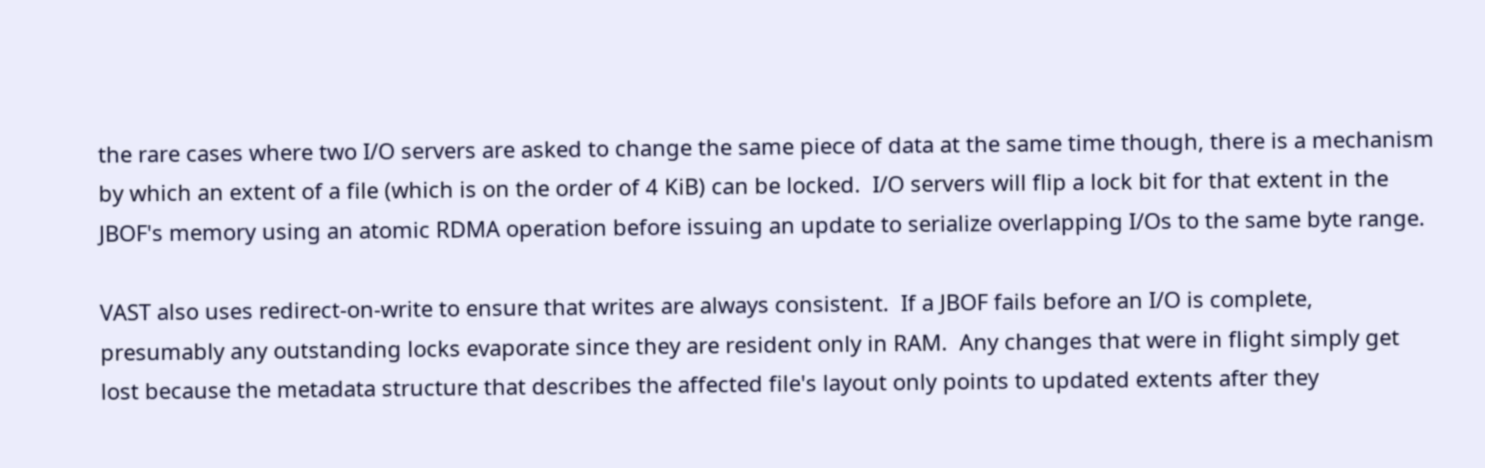the rare cases where two I/O servers are asked to change the same piece of data at the same time though, there is a mechanism by which an extent of a file (which is on the order of 4 KiB) can be locked.  I/O servers will flip a lock bit for that extent in the JBOF's memory using an atomic RDMA operation before issuing an update to serialize overlapping I/Os to the same byte range.

VAST also uses redirect-on-write to ensure that writes are always consistent.  If a JBOF fails before an I/O is complete, presumably any outstanding locks evaporate since they are resident only in RAM.  Any changes that were in flight simply get lost because the metadata structure that describes the affected file's layout only points to updated extents after they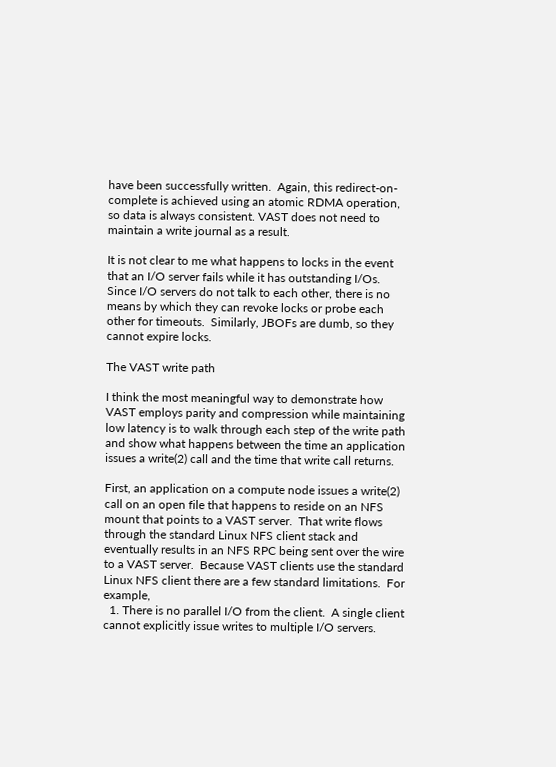have been successfully written.  Again, this redirect-on-complete is achieved using an atomic RDMA operation, so data is always consistent. VAST does not need to maintain a write journal as a result.

It is not clear to me what happens to locks in the event that an I/O server fails while it has outstanding I/Os.  Since I/O servers do not talk to each other, there is no means by which they can revoke locks or probe each other for timeouts.  Similarly, JBOFs are dumb, so they cannot expire locks.

The VAST write path

I think the most meaningful way to demonstrate how VAST employs parity and compression while maintaining low latency is to walk through each step of the write path and show what happens between the time an application issues a write(2) call and the time that write call returns.

First, an application on a compute node issues a write(2) call on an open file that happens to reside on an NFS mount that points to a VAST server.  That write flows through the standard Linux NFS client stack and eventually results in an NFS RPC being sent over the wire to a VAST server.  Because VAST clients use the standard Linux NFS client there are a few standard limitations.  For example,
  1. There is no parallel I/O from the client.  A single client cannot explicitly issue writes to multiple I/O servers.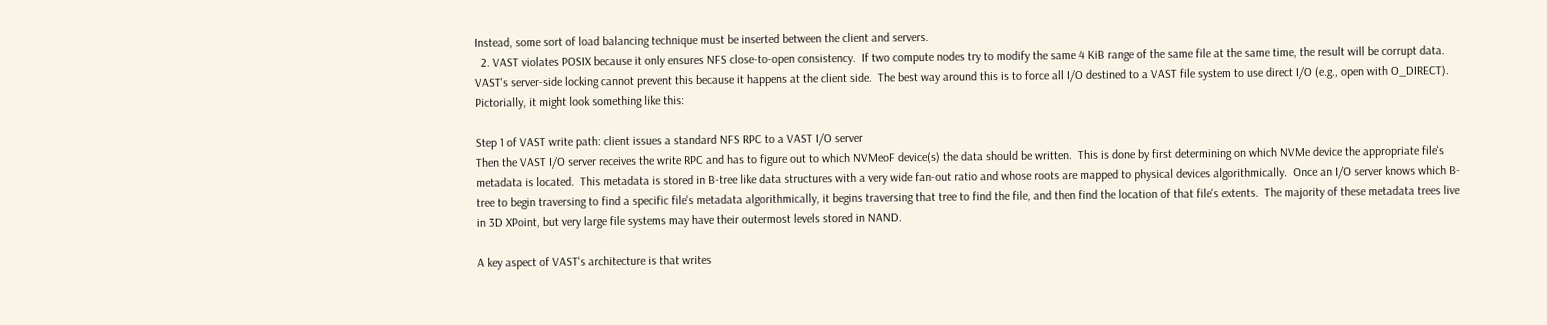Instead, some sort of load balancing technique must be inserted between the client and servers.
  2. VAST violates POSIX because it only ensures NFS close-to-open consistency.  If two compute nodes try to modify the same 4 KiB range of the same file at the same time, the result will be corrupt data.  VAST's server-side locking cannot prevent this because it happens at the client side.  The best way around this is to force all I/O destined to a VAST file system to use direct I/O (e.g., open with O_DIRECT).
Pictorially, it might look something like this:

Step 1 of VAST write path: client issues a standard NFS RPC to a VAST I/O server
Then the VAST I/O server receives the write RPC and has to figure out to which NVMeoF device(s) the data should be written.  This is done by first determining on which NVMe device the appropriate file's metadata is located.  This metadata is stored in B-tree like data structures with a very wide fan-out ratio and whose roots are mapped to physical devices algorithmically.  Once an I/O server knows which B-tree to begin traversing to find a specific file's metadata algorithmically, it begins traversing that tree to find the file, and then find the location of that file's extents.  The majority of these metadata trees live in 3D XPoint, but very large file systems may have their outermost levels stored in NAND.

A key aspect of VAST's architecture is that writes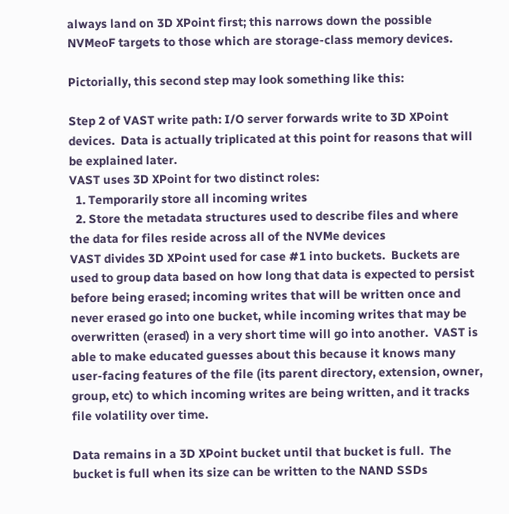always land on 3D XPoint first; this narrows down the possible NVMeoF targets to those which are storage-class memory devices.

Pictorially, this second step may look something like this:

Step 2 of VAST write path: I/O server forwards write to 3D XPoint devices.  Data is actually triplicated at this point for reasons that will be explained later.
VAST uses 3D XPoint for two distinct roles:
  1. Temporarily store all incoming writes
  2. Store the metadata structures used to describe files and where the data for files reside across all of the NVMe devices
VAST divides 3D XPoint used for case #1 into buckets.  Buckets are used to group data based on how long that data is expected to persist before being erased; incoming writes that will be written once and never erased go into one bucket, while incoming writes that may be overwritten (erased) in a very short time will go into another.  VAST is able to make educated guesses about this because it knows many user-facing features of the file (its parent directory, extension, owner, group, etc) to which incoming writes are being written, and it tracks file volatility over time.

Data remains in a 3D XPoint bucket until that bucket is full.  The bucket is full when its size can be written to the NAND SSDs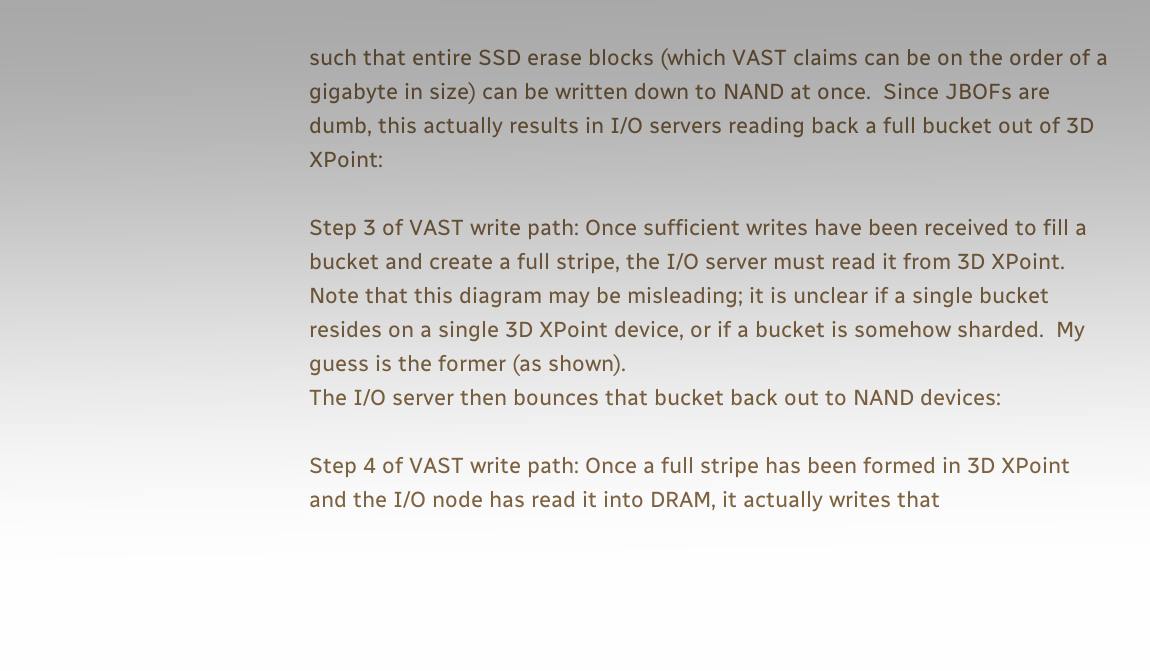such that entire SSD erase blocks (which VAST claims can be on the order of a gigabyte in size) can be written down to NAND at once.  Since JBOFs are dumb, this actually results in I/O servers reading back a full bucket out of 3D XPoint:

Step 3 of VAST write path: Once sufficient writes have been received to fill a bucket and create a full stripe, the I/O server must read it from 3D XPoint.  Note that this diagram may be misleading; it is unclear if a single bucket resides on a single 3D XPoint device, or if a bucket is somehow sharded.  My guess is the former (as shown).
The I/O server then bounces that bucket back out to NAND devices:

Step 4 of VAST write path: Once a full stripe has been formed in 3D XPoint and the I/O node has read it into DRAM, it actually writes that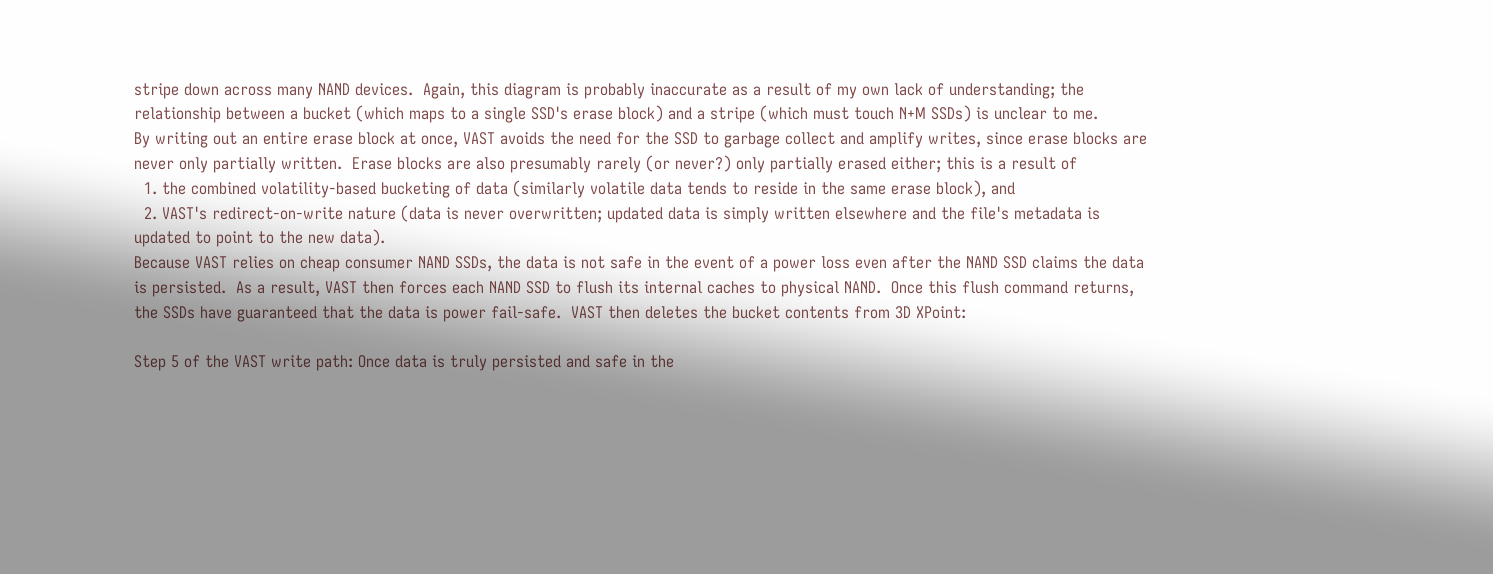stripe down across many NAND devices.  Again, this diagram is probably inaccurate as a result of my own lack of understanding; the relationship between a bucket (which maps to a single SSD's erase block) and a stripe (which must touch N+M SSDs) is unclear to me.
By writing out an entire erase block at once, VAST avoids the need for the SSD to garbage collect and amplify writes, since erase blocks are never only partially written.  Erase blocks are also presumably rarely (or never?) only partially erased either; this is a result of
  1. the combined volatility-based bucketing of data (similarly volatile data tends to reside in the same erase block), and
  2. VAST's redirect-on-write nature (data is never overwritten; updated data is simply written elsewhere and the file's metadata is updated to point to the new data).
Because VAST relies on cheap consumer NAND SSDs, the data is not safe in the event of a power loss even after the NAND SSD claims the data is persisted.  As a result, VAST then forces each NAND SSD to flush its internal caches to physical NAND.  Once this flush command returns, the SSDs have guaranteed that the data is power fail-safe.  VAST then deletes the bucket contents from 3D XPoint:

Step 5 of the VAST write path: Once data is truly persisted and safe in the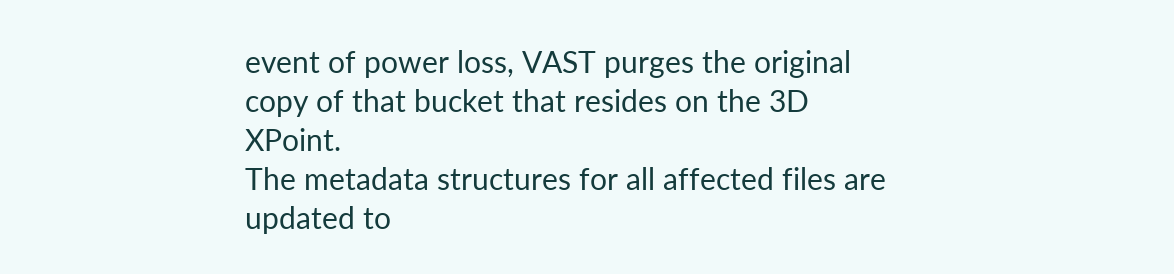event of power loss, VAST purges the original copy of that bucket that resides on the 3D XPoint.
The metadata structures for all affected files are updated to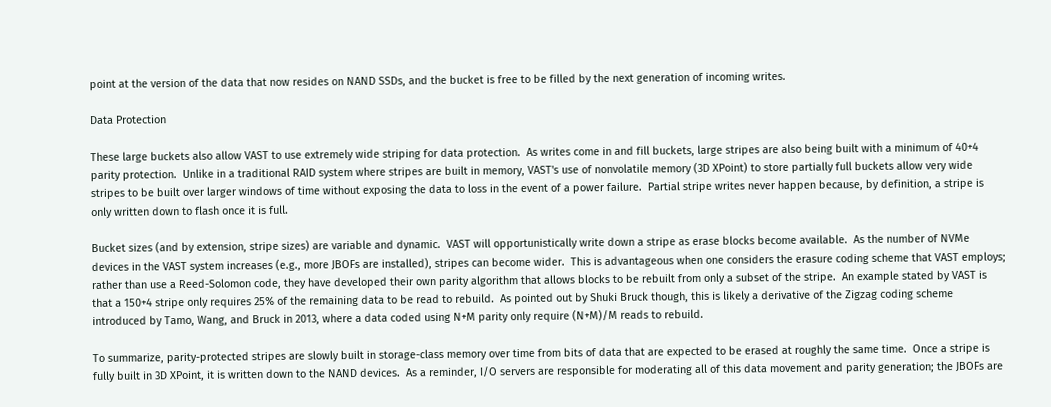point at the version of the data that now resides on NAND SSDs, and the bucket is free to be filled by the next generation of incoming writes.

Data Protection

These large buckets also allow VAST to use extremely wide striping for data protection.  As writes come in and fill buckets, large stripes are also being built with a minimum of 40+4 parity protection.  Unlike in a traditional RAID system where stripes are built in memory, VAST's use of nonvolatile memory (3D XPoint) to store partially full buckets allow very wide stripes to be built over larger windows of time without exposing the data to loss in the event of a power failure.  Partial stripe writes never happen because, by definition, a stripe is only written down to flash once it is full.

Bucket sizes (and by extension, stripe sizes) are variable and dynamic.  VAST will opportunistically write down a stripe as erase blocks become available.  As the number of NVMe devices in the VAST system increases (e.g., more JBOFs are installed), stripes can become wider.  This is advantageous when one considers the erasure coding scheme that VAST employs; rather than use a Reed-Solomon code, they have developed their own parity algorithm that allows blocks to be rebuilt from only a subset of the stripe.  An example stated by VAST is that a 150+4 stripe only requires 25% of the remaining data to be read to rebuild.  As pointed out by Shuki Bruck though, this is likely a derivative of the Zigzag coding scheme introduced by Tamo, Wang, and Bruck in 2013, where a data coded using N+M parity only require (N+M)/M reads to rebuild.

To summarize, parity-protected stripes are slowly built in storage-class memory over time from bits of data that are expected to be erased at roughly the same time.  Once a stripe is fully built in 3D XPoint, it is written down to the NAND devices.  As a reminder, I/O servers are responsible for moderating all of this data movement and parity generation; the JBOFs are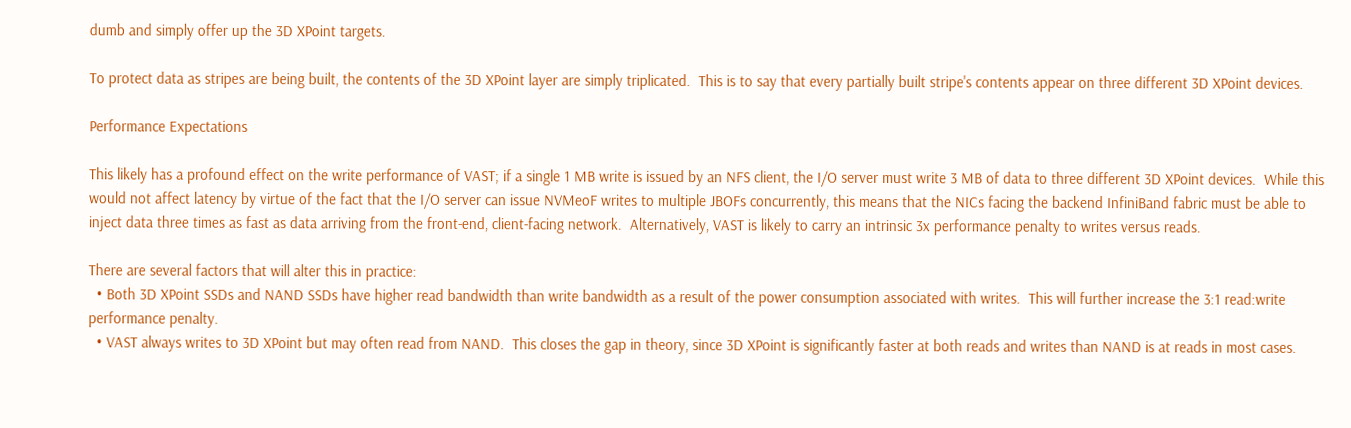dumb and simply offer up the 3D XPoint targets.

To protect data as stripes are being built, the contents of the 3D XPoint layer are simply triplicated.  This is to say that every partially built stripe's contents appear on three different 3D XPoint devices.

Performance Expectations

This likely has a profound effect on the write performance of VAST; if a single 1 MB write is issued by an NFS client, the I/O server must write 3 MB of data to three different 3D XPoint devices.  While this would not affect latency by virtue of the fact that the I/O server can issue NVMeoF writes to multiple JBOFs concurrently, this means that the NICs facing the backend InfiniBand fabric must be able to inject data three times as fast as data arriving from the front-end, client-facing network.  Alternatively, VAST is likely to carry an intrinsic 3x performance penalty to writes versus reads.

There are several factors that will alter this in practice:
  • Both 3D XPoint SSDs and NAND SSDs have higher read bandwidth than write bandwidth as a result of the power consumption associated with writes.  This will further increase the 3:1 read:write performance penalty.
  • VAST always writes to 3D XPoint but may often read from NAND.  This closes the gap in theory, since 3D XPoint is significantly faster at both reads and writes than NAND is at reads in most cases.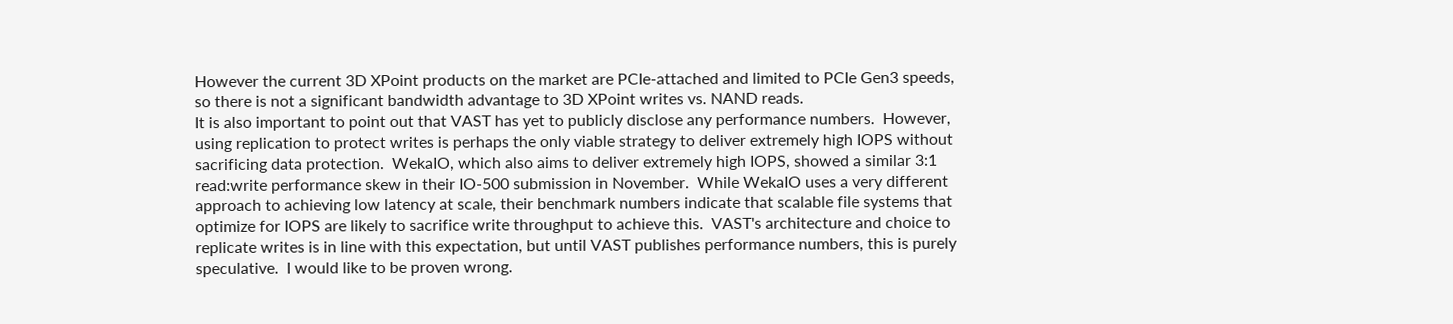However the current 3D XPoint products on the market are PCIe-attached and limited to PCIe Gen3 speeds, so there is not a significant bandwidth advantage to 3D XPoint writes vs. NAND reads.
It is also important to point out that VAST has yet to publicly disclose any performance numbers.  However, using replication to protect writes is perhaps the only viable strategy to deliver extremely high IOPS without sacrificing data protection.  WekaIO, which also aims to deliver extremely high IOPS, showed a similar 3:1 read:write performance skew in their IO-500 submission in November.  While WekaIO uses a very different approach to achieving low latency at scale, their benchmark numbers indicate that scalable file systems that optimize for IOPS are likely to sacrifice write throughput to achieve this.  VAST's architecture and choice to replicate writes is in line with this expectation, but until VAST publishes performance numbers, this is purely speculative.  I would like to be proven wrong.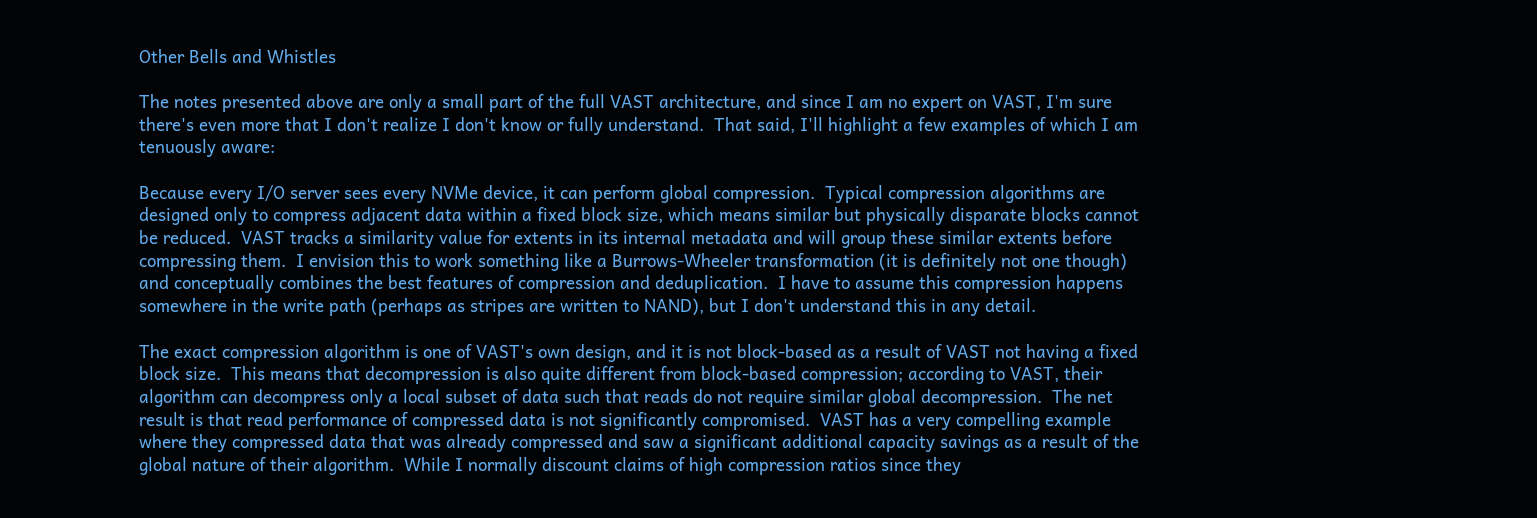Other Bells and Whistles

The notes presented above are only a small part of the full VAST architecture, and since I am no expert on VAST, I'm sure there's even more that I don't realize I don't know or fully understand.  That said, I'll highlight a few examples of which I am tenuously aware:

Because every I/O server sees every NVMe device, it can perform global compression.  Typical compression algorithms are designed only to compress adjacent data within a fixed block size, which means similar but physically disparate blocks cannot be reduced.  VAST tracks a similarity value for extents in its internal metadata and will group these similar extents before compressing them.  I envision this to work something like a Burrows-Wheeler transformation (it is definitely not one though) and conceptually combines the best features of compression and deduplication.  I have to assume this compression happens somewhere in the write path (perhaps as stripes are written to NAND), but I don't understand this in any detail.

The exact compression algorithm is one of VAST's own design, and it is not block-based as a result of VAST not having a fixed block size.  This means that decompression is also quite different from block-based compression; according to VAST, their algorithm can decompress only a local subset of data such that reads do not require similar global decompression.  The net result is that read performance of compressed data is not significantly compromised.  VAST has a very compelling example where they compressed data that was already compressed and saw a significant additional capacity savings as a result of the global nature of their algorithm.  While I normally discount claims of high compression ratios since they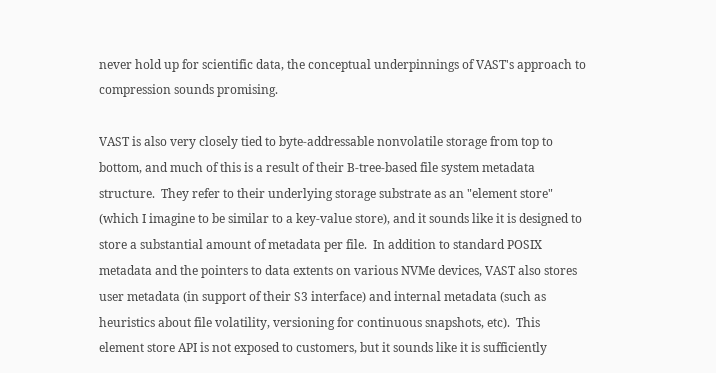never hold up for scientific data, the conceptual underpinnings of VAST's approach to compression sounds promising.

VAST is also very closely tied to byte-addressable nonvolatile storage from top to bottom, and much of this is a result of their B-tree-based file system metadata structure.  They refer to their underlying storage substrate as an "element store" (which I imagine to be similar to a key-value store), and it sounds like it is designed to store a substantial amount of metadata per file.  In addition to standard POSIX metadata and the pointers to data extents on various NVMe devices, VAST also stores user metadata (in support of their S3 interface) and internal metadata (such as heuristics about file volatility, versioning for continuous snapshots, etc).  This element store API is not exposed to customers, but it sounds like it is sufficiently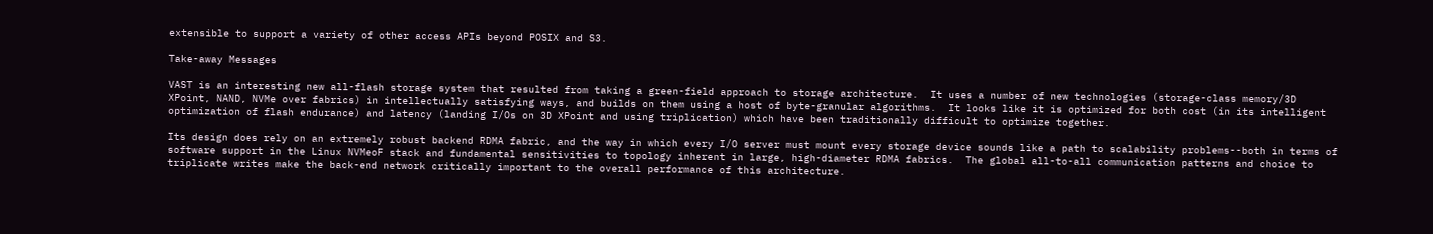extensible to support a variety of other access APIs beyond POSIX and S3.

Take-away Messages

VAST is an interesting new all-flash storage system that resulted from taking a green-field approach to storage architecture.  It uses a number of new technologies (storage-class memory/3D XPoint, NAND, NVMe over fabrics) in intellectually satisfying ways, and builds on them using a host of byte-granular algorithms.  It looks like it is optimized for both cost (in its intelligent optimization of flash endurance) and latency (landing I/Os on 3D XPoint and using triplication) which have been traditionally difficult to optimize together.

Its design does rely on an extremely robust backend RDMA fabric, and the way in which every I/O server must mount every storage device sounds like a path to scalability problems--both in terms of software support in the Linux NVMeoF stack and fundamental sensitivities to topology inherent in large, high-diameter RDMA fabrics.  The global all-to-all communication patterns and choice to triplicate writes make the back-end network critically important to the overall performance of this architecture.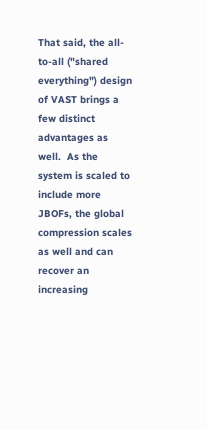That said, the all-to-all ("shared everything") design of VAST brings a few distinct advantages as well.  As the system is scaled to include more JBOFs, the global compression scales as well and can recover an increasing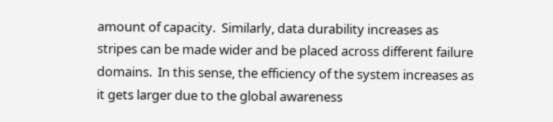amount of capacity.  Similarly, data durability increases as stripes can be made wider and be placed across different failure domains.  In this sense, the efficiency of the system increases as it gets larger due to the global awareness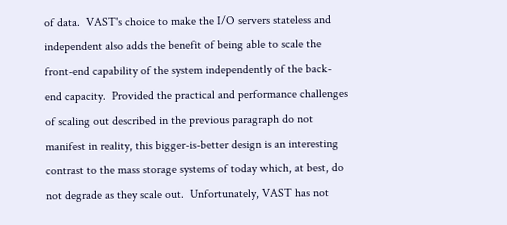of data.  VAST's choice to make the I/O servers stateless and independent also adds the benefit of being able to scale the front-end capability of the system independently of the back-end capacity.  Provided the practical and performance challenges of scaling out described in the previous paragraph do not manifest in reality, this bigger-is-better design is an interesting contrast to the mass storage systems of today which, at best, do not degrade as they scale out.  Unfortunately, VAST has not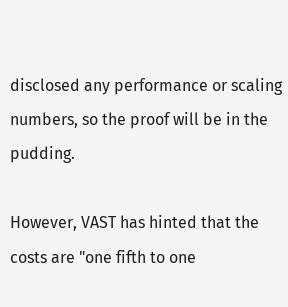disclosed any performance or scaling numbers, so the proof will be in the pudding.

However, VAST has hinted that the costs are "one fifth to one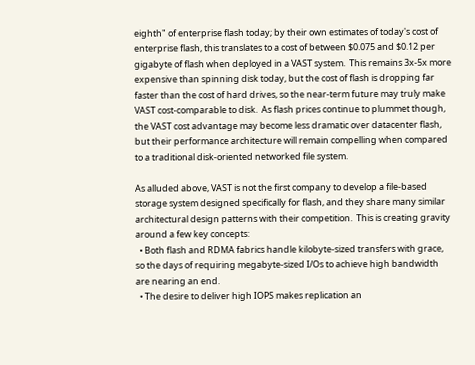eighth" of enterprise flash today; by their own estimates of today's cost of enterprise flash, this translates to a cost of between $0.075 and $0.12 per gigabyte of flash when deployed in a VAST system.  This remains 3x-5x more expensive than spinning disk today, but the cost of flash is dropping far faster than the cost of hard drives, so the near-term future may truly make VAST cost-comparable to disk.  As flash prices continue to plummet though, the VAST cost advantage may become less dramatic over datacenter flash, but their performance architecture will remain compelling when compared to a traditional disk-oriented networked file system.

As alluded above, VAST is not the first company to develop a file-based storage system designed specifically for flash, and they share many similar architectural design patterns with their competition.  This is creating gravity around a few key concepts:
  • Both flash and RDMA fabrics handle kilobyte-sized transfers with grace, so the days of requiring megabyte-sized I/Os to achieve high bandwidth are nearing an end.
  • The desire to deliver high IOPS makes replication an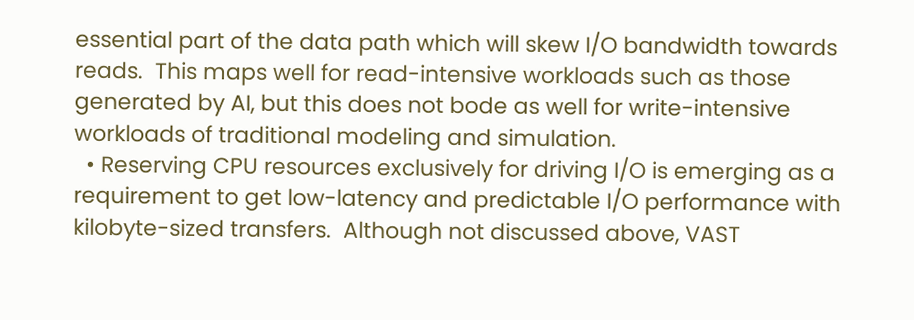essential part of the data path which will skew I/O bandwidth towards reads.  This maps well for read-intensive workloads such as those generated by AI, but this does not bode as well for write-intensive workloads of traditional modeling and simulation.
  • Reserving CPU resources exclusively for driving I/O is emerging as a requirement to get low-latency and predictable I/O performance with kilobyte-sized transfers.  Although not discussed above, VAST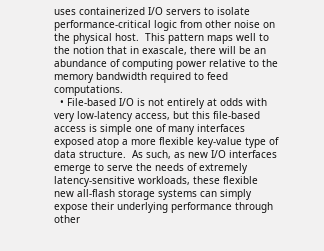uses containerized I/O servers to isolate performance-critical logic from other noise on the physical host.  This pattern maps well to the notion that in exascale, there will be an abundance of computing power relative to the memory bandwidth required to feed computations.
  • File-based I/O is not entirely at odds with very low-latency access, but this file-based access is simple one of many interfaces exposed atop a more flexible key-value type of data structure.  As such, as new I/O interfaces emerge to serve the needs of extremely latency-sensitive workloads, these flexible new all-flash storage systems can simply expose their underlying performance through other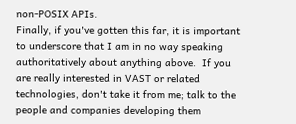non-POSIX APIs.
Finally, if you've gotten this far, it is important to underscore that I am in no way speaking authoritatively about anything above.  If you are really interested in VAST or related technologies, don't take it from me; talk to the people and companies developing them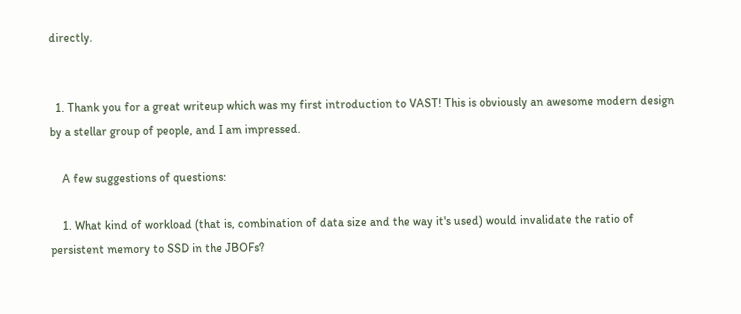directly.


  1. Thank you for a great writeup which was my first introduction to VAST! This is obviously an awesome modern design by a stellar group of people, and I am impressed.

    A few suggestions of questions:

    1. What kind of workload (that is, combination of data size and the way it's used) would invalidate the ratio of persistent memory to SSD in the JBOFs?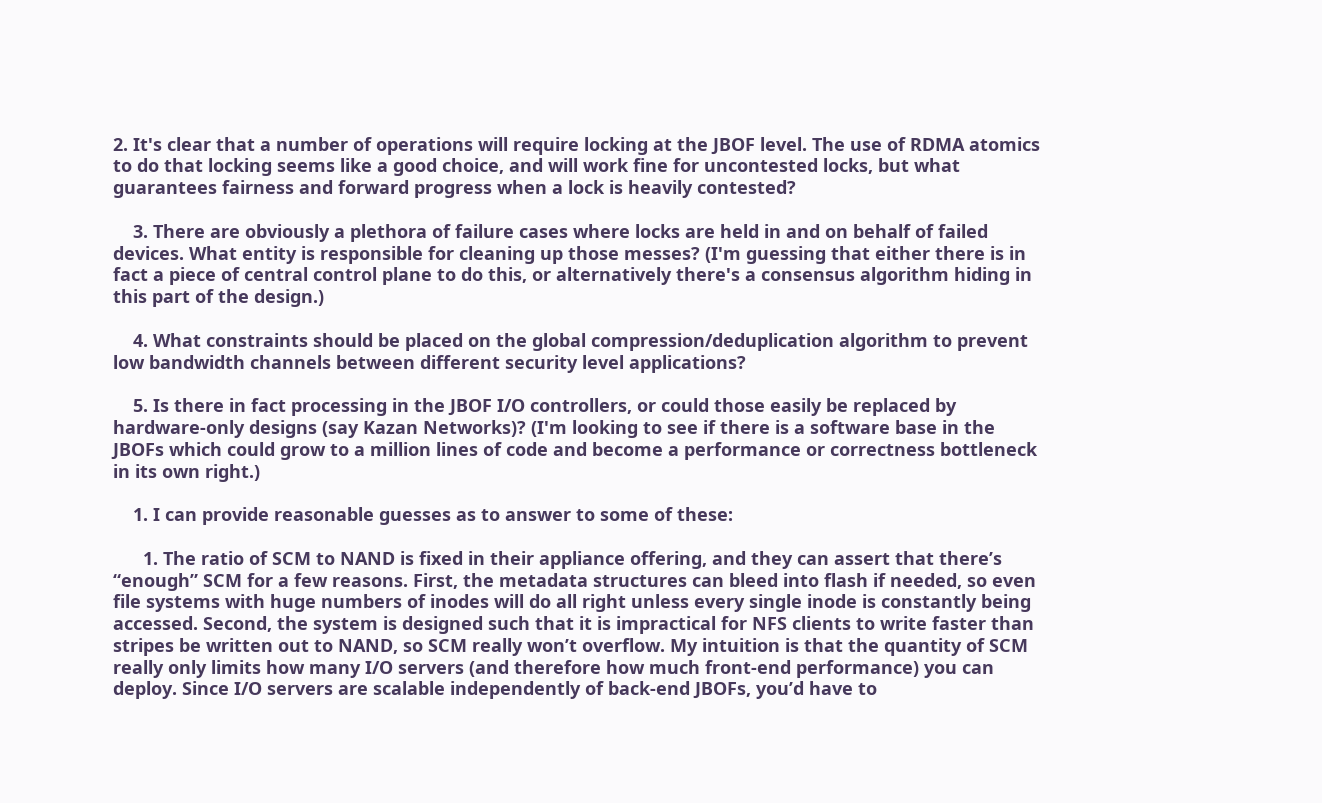2. It's clear that a number of operations will require locking at the JBOF level. The use of RDMA atomics to do that locking seems like a good choice, and will work fine for uncontested locks, but what guarantees fairness and forward progress when a lock is heavily contested?

    3. There are obviously a plethora of failure cases where locks are held in and on behalf of failed devices. What entity is responsible for cleaning up those messes? (I'm guessing that either there is in fact a piece of central control plane to do this, or alternatively there's a consensus algorithm hiding in this part of the design.)

    4. What constraints should be placed on the global compression/deduplication algorithm to prevent low bandwidth channels between different security level applications?

    5. Is there in fact processing in the JBOF I/O controllers, or could those easily be replaced by hardware-only designs (say Kazan Networks)? (I'm looking to see if there is a software base in the JBOFs which could grow to a million lines of code and become a performance or correctness bottleneck in its own right.)

    1. I can provide reasonable guesses as to answer to some of these:

      1. The ratio of SCM to NAND is fixed in their appliance offering, and they can assert that there’s “enough” SCM for a few reasons. First, the metadata structures can bleed into flash if needed, so even file systems with huge numbers of inodes will do all right unless every single inode is constantly being accessed. Second, the system is designed such that it is impractical for NFS clients to write faster than stripes be written out to NAND, so SCM really won’t overflow. My intuition is that the quantity of SCM really only limits how many I/O servers (and therefore how much front-end performance) you can deploy. Since I/O servers are scalable independently of back-end JBOFs, you’d have to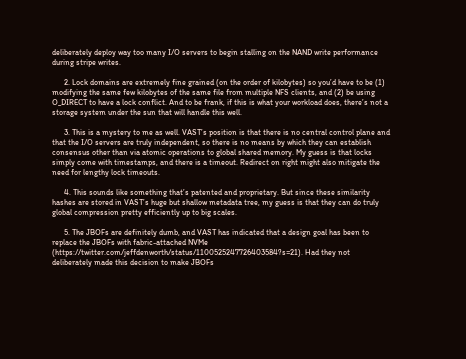deliberately deploy way too many I/O servers to begin stalling on the NAND write performance during stripe writes.

      2. Lock domains are extremely fine grained (on the order of kilobytes) so you’d have to be (1) modifying the same few kilobytes of the same file from multiple NFS clients, and (2) be using O_DIRECT to have a lock conflict. And to be frank, if this is what your workload does, there’s not a storage system under the sun that will handle this well.

      3. This is a mystery to me as well. VAST’s position is that there is no central control plane and that the I/O servers are truly independent, so there is no means by which they can establish consensus other than via atomic operations to global shared memory. My guess is that locks simply come with timestamps, and there is a timeout. Redirect on right might also mitigate the need for lengthy lock timeouts.

      4. This sounds like something that’s patented and proprietary. But since these similarity hashes are stored in VAST’s huge but shallow metadata tree, my guess is that they can do truly global compression pretty efficiently up to big scales.

      5. The JBOFs are definitely dumb, and VAST has indicated that a design goal has been to replace the JBOFs with fabric-attached NVMe (https://twitter.com/jeffdenworth/status/1100525247726403584?s=21). Had they not deliberately made this decision to make JBOFs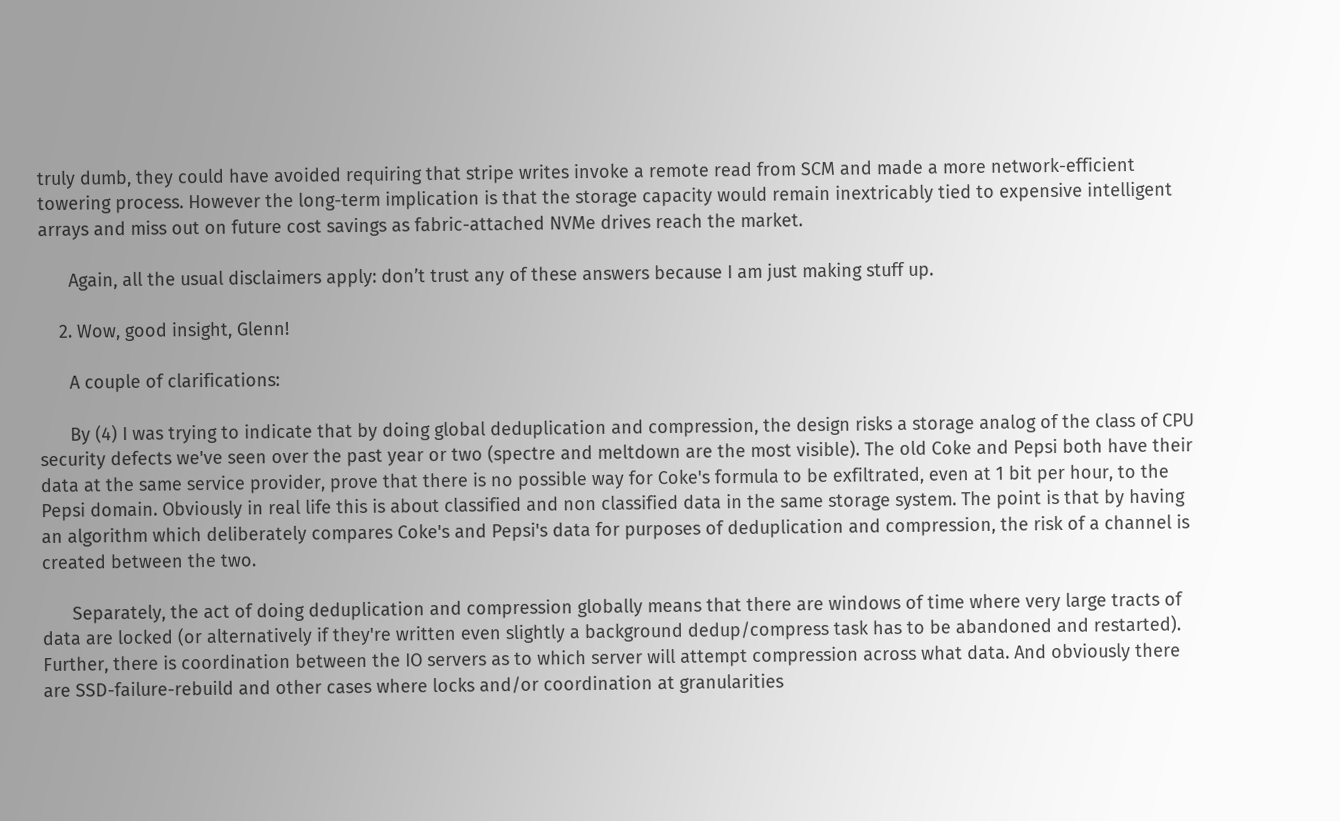truly dumb, they could have avoided requiring that stripe writes invoke a remote read from SCM and made a more network-efficient towering process. However the long-term implication is that the storage capacity would remain inextricably tied to expensive intelligent arrays and miss out on future cost savings as fabric-attached NVMe drives reach the market.

      Again, all the usual disclaimers apply: don’t trust any of these answers because I am just making stuff up.

    2. Wow, good insight, Glenn!

      A couple of clarifications:

      By (4) I was trying to indicate that by doing global deduplication and compression, the design risks a storage analog of the class of CPU security defects we've seen over the past year or two (spectre and meltdown are the most visible). The old Coke and Pepsi both have their data at the same service provider, prove that there is no possible way for Coke's formula to be exfiltrated, even at 1 bit per hour, to the Pepsi domain. Obviously in real life this is about classified and non classified data in the same storage system. The point is that by having an algorithm which deliberately compares Coke's and Pepsi's data for purposes of deduplication and compression, the risk of a channel is created between the two.

      Separately, the act of doing deduplication and compression globally means that there are windows of time where very large tracts of data are locked (or alternatively if they're written even slightly a background dedup/compress task has to be abandoned and restarted). Further, there is coordination between the IO servers as to which server will attempt compression across what data. And obviously there are SSD-failure-rebuild and other cases where locks and/or coordination at granularities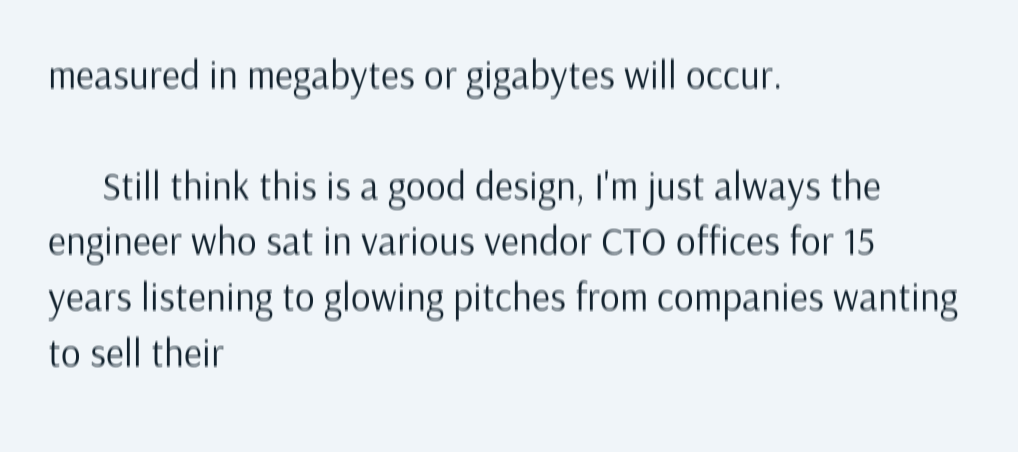measured in megabytes or gigabytes will occur.

      Still think this is a good design, I'm just always the engineer who sat in various vendor CTO offices for 15 years listening to glowing pitches from companies wanting to sell their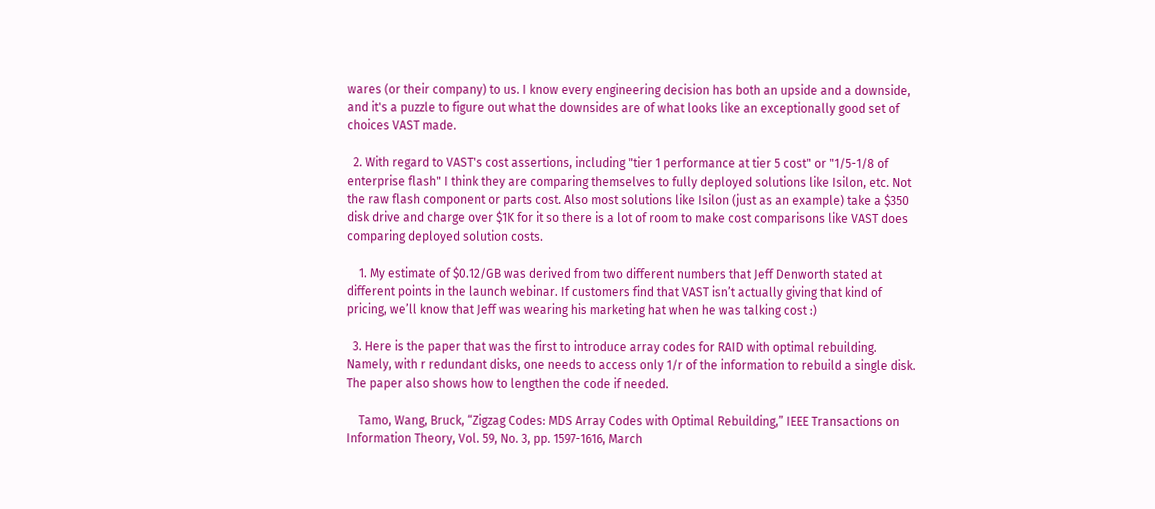wares (or their company) to us. I know every engineering decision has both an upside and a downside, and it's a puzzle to figure out what the downsides are of what looks like an exceptionally good set of choices VAST made.

  2. With regard to VAST's cost assertions, including "tier 1 performance at tier 5 cost" or "1/5-1/8 of enterprise flash" I think they are comparing themselves to fully deployed solutions like Isilon, etc. Not the raw flash component or parts cost. Also most solutions like Isilon (just as an example) take a $350 disk drive and charge over $1K for it so there is a lot of room to make cost comparisons like VAST does comparing deployed solution costs.

    1. My estimate of $0.12/GB was derived from two different numbers that Jeff Denworth stated at different points in the launch webinar. If customers find that VAST isn’t actually giving that kind of pricing, we’ll know that Jeff was wearing his marketing hat when he was talking cost :)

  3. Here is the paper that was the first to introduce array codes for RAID with optimal rebuilding. Namely, with r redundant disks, one needs to access only 1/r of the information to rebuild a single disk. The paper also shows how to lengthen the code if needed.

    Tamo, Wang, Bruck, “Zigzag Codes: MDS Array Codes with Optimal Rebuilding,” IEEE Transactions on Information Theory, Vol. 59, No. 3, pp. 1597-1616, March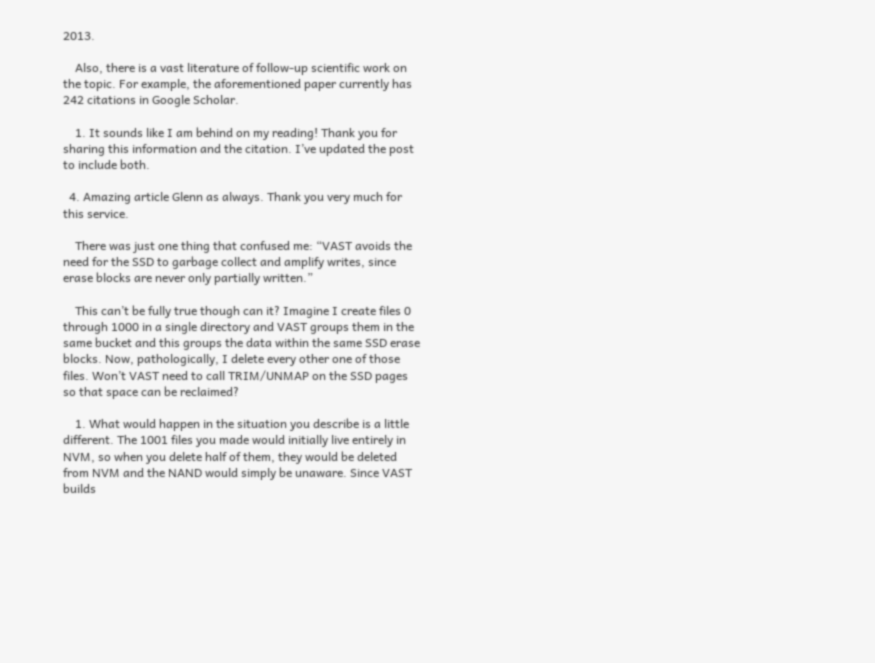2013.

    Also, there is a vast literature of follow-up scientific work on the topic. For example, the aforementioned paper currently has 242 citations in Google Scholar.

    1. It sounds like I am behind on my reading! Thank you for sharing this information and the citation. I’ve updated the post to include both.

  4. Amazing article Glenn as always. Thank you very much for this service.

    There was just one thing that confused me: “VAST avoids the need for the SSD to garbage collect and amplify writes, since erase blocks are never only partially written.”

    This can’t be fully true though can it? Imagine I create files 0 through 1000 in a single directory and VAST groups them in the same bucket and this groups the data within the same SSD erase blocks. Now, pathologically, I delete every other one of those files. Won’t VAST need to call TRIM/UNMAP on the SSD pages so that space can be reclaimed?

    1. What would happen in the situation you describe is a little different. The 1001 files you made would initially live entirely in NVM, so when you delete half of them, they would be deleted from NVM and the NAND would simply be unaware. Since VAST builds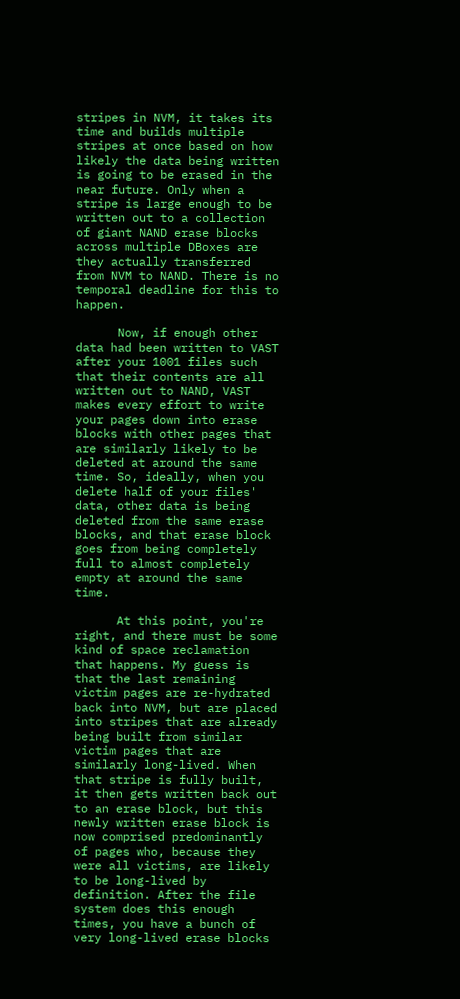stripes in NVM, it takes its time and builds multiple stripes at once based on how likely the data being written is going to be erased in the near future. Only when a stripe is large enough to be written out to a collection of giant NAND erase blocks across multiple DBoxes are they actually transferred from NVM to NAND. There is no temporal deadline for this to happen.

      Now, if enough other data had been written to VAST after your 1001 files such that their contents are all written out to NAND, VAST makes every effort to write your pages down into erase blocks with other pages that are similarly likely to be deleted at around the same time. So, ideally, when you delete half of your files' data, other data is being deleted from the same erase blocks, and that erase block goes from being completely full to almost completely empty at around the same time.

      At this point, you're right, and there must be some kind of space reclamation that happens. My guess is that the last remaining victim pages are re-hydrated back into NVM, but are placed into stripes that are already being built from similar victim pages that are similarly long-lived. When that stripe is fully built, it then gets written back out to an erase block, but this newly written erase block is now comprised predominantly of pages who, because they were all victims, are likely to be long-lived by definition. After the file system does this enough times, you have a bunch of very long-lived erase blocks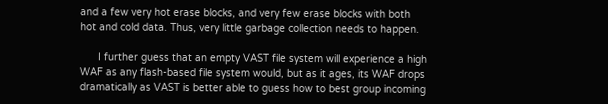and a few very hot erase blocks, and very few erase blocks with both hot and cold data. Thus, very little garbage collection needs to happen.

      I further guess that an empty VAST file system will experience a high WAF as any flash-based file system would, but as it ages, its WAF drops dramatically as VAST is better able to guess how to best group incoming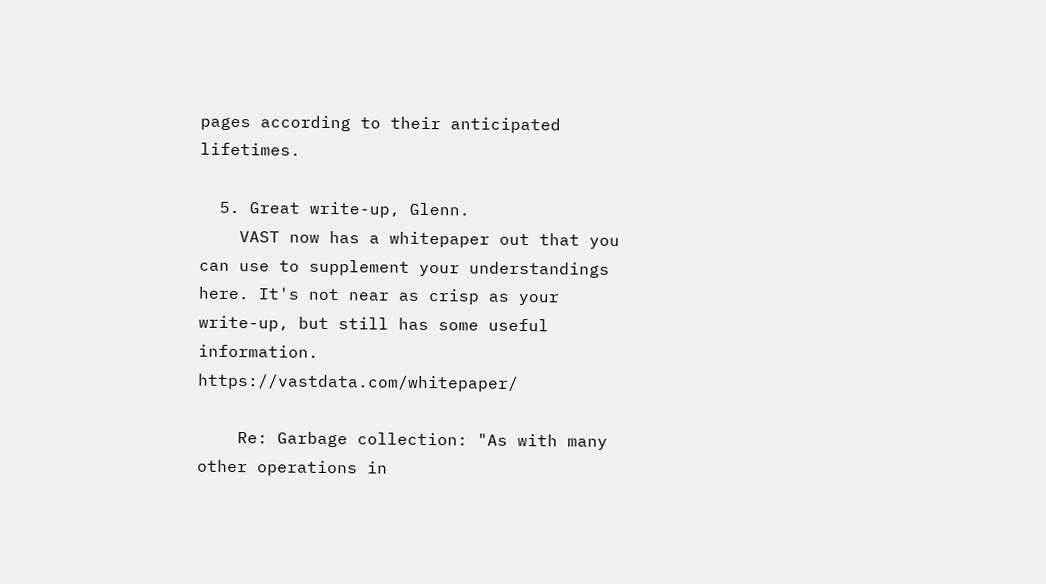pages according to their anticipated lifetimes.

  5. Great write-up, Glenn.
    VAST now has a whitepaper out that you can use to supplement your understandings here. It's not near as crisp as your write-up, but still has some useful information. https://vastdata.com/whitepaper/

    Re: Garbage collection: "As with many other operations in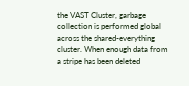the VAST Cluster, garbage collection is performed global across the shared-everything cluster. When enough data from a stripe has been deleted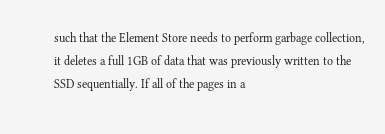such that the Element Store needs to perform garbage collection, it deletes a full 1GB of data that was previously written to the SSD sequentially. If all of the pages in a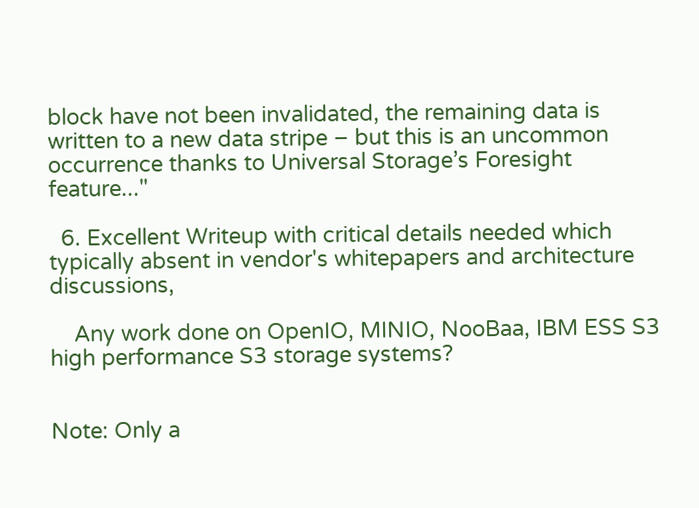block have not been invalidated, the remaining data is written to a new data stripe – but this is an uncommon occurrence thanks to Universal Storage’s Foresight feature..."

  6. Excellent Writeup with critical details needed which typically absent in vendor's whitepapers and architecture discussions,

    Any work done on OpenIO, MINIO, NooBaa, IBM ESS S3 high performance S3 storage systems?


Note: Only a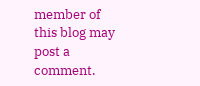member of this blog may post a comment.